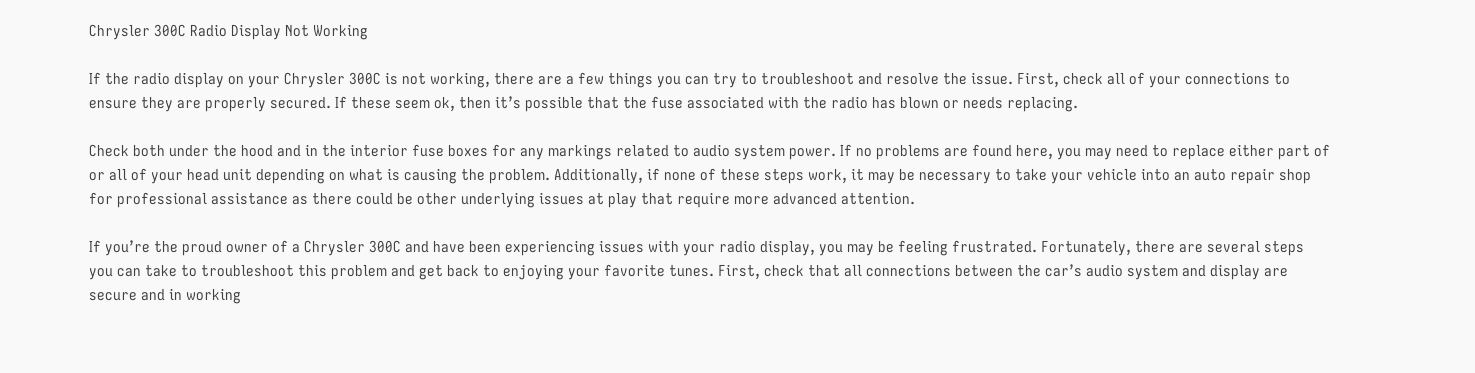Chrysler 300C Radio Display Not Working

If the radio display on your Chrysler 300C is not working, there are a few things you can try to troubleshoot and resolve the issue. First, check all of your connections to ensure they are properly secured. If these seem ok, then it’s possible that the fuse associated with the radio has blown or needs replacing.

Check both under the hood and in the interior fuse boxes for any markings related to audio system power. If no problems are found here, you may need to replace either part of or all of your head unit depending on what is causing the problem. Additionally, if none of these steps work, it may be necessary to take your vehicle into an auto repair shop for professional assistance as there could be other underlying issues at play that require more advanced attention.

If you’re the proud owner of a Chrysler 300C and have been experiencing issues with your radio display, you may be feeling frustrated. Fortunately, there are several steps you can take to troubleshoot this problem and get back to enjoying your favorite tunes. First, check that all connections between the car’s audio system and display are secure and in working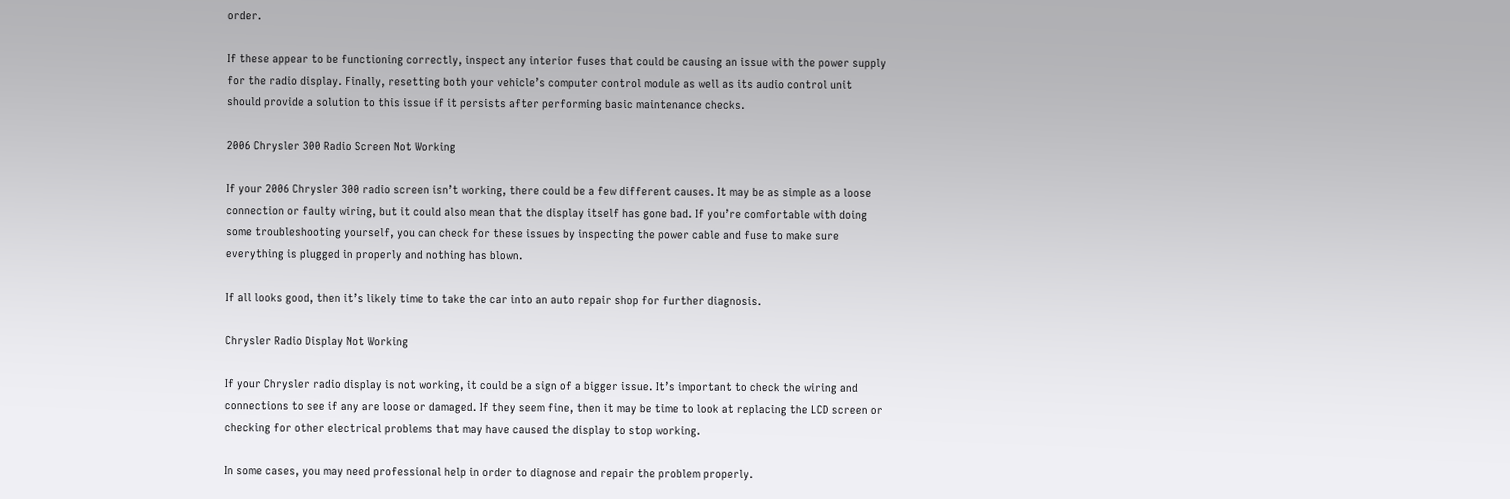order.

If these appear to be functioning correctly, inspect any interior fuses that could be causing an issue with the power supply for the radio display. Finally, resetting both your vehicle’s computer control module as well as its audio control unit should provide a solution to this issue if it persists after performing basic maintenance checks.

2006 Chrysler 300 Radio Screen Not Working

If your 2006 Chrysler 300 radio screen isn’t working, there could be a few different causes. It may be as simple as a loose connection or faulty wiring, but it could also mean that the display itself has gone bad. If you’re comfortable with doing some troubleshooting yourself, you can check for these issues by inspecting the power cable and fuse to make sure everything is plugged in properly and nothing has blown.

If all looks good, then it’s likely time to take the car into an auto repair shop for further diagnosis.

Chrysler Radio Display Not Working

If your Chrysler radio display is not working, it could be a sign of a bigger issue. It’s important to check the wiring and connections to see if any are loose or damaged. If they seem fine, then it may be time to look at replacing the LCD screen or checking for other electrical problems that may have caused the display to stop working.

In some cases, you may need professional help in order to diagnose and repair the problem properly.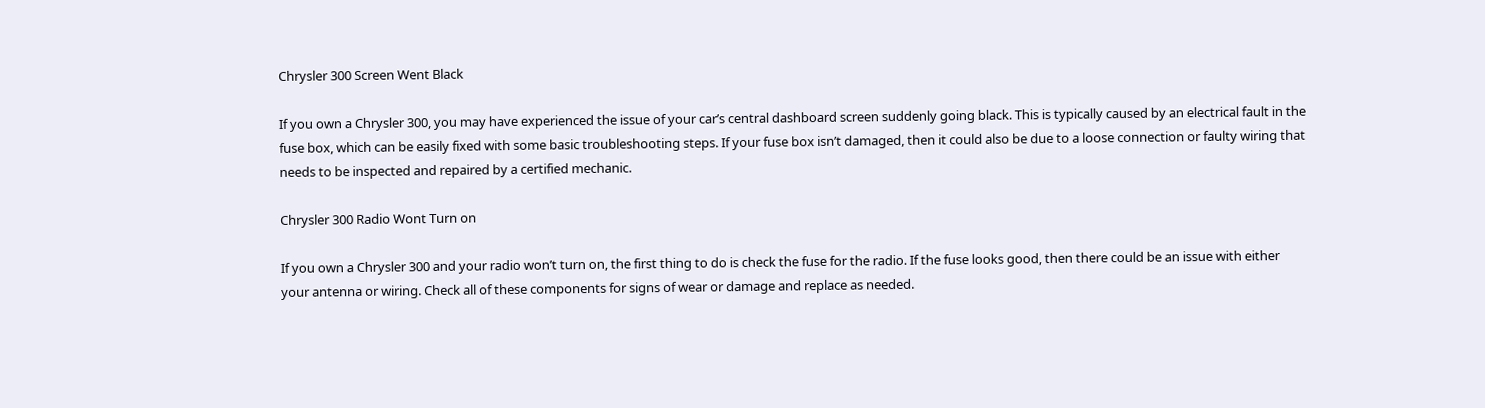Chrysler 300 Screen Went Black

If you own a Chrysler 300, you may have experienced the issue of your car’s central dashboard screen suddenly going black. This is typically caused by an electrical fault in the fuse box, which can be easily fixed with some basic troubleshooting steps. If your fuse box isn’t damaged, then it could also be due to a loose connection or faulty wiring that needs to be inspected and repaired by a certified mechanic.

Chrysler 300 Radio Wont Turn on

If you own a Chrysler 300 and your radio won’t turn on, the first thing to do is check the fuse for the radio. If the fuse looks good, then there could be an issue with either your antenna or wiring. Check all of these components for signs of wear or damage and replace as needed.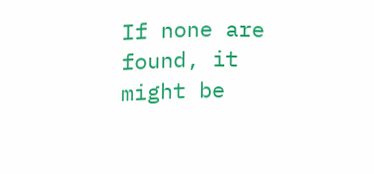If none are found, it might be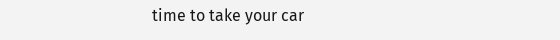time to take your car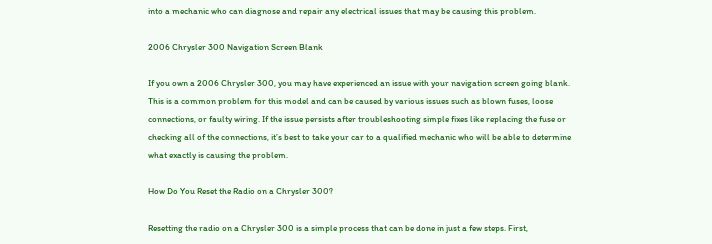into a mechanic who can diagnose and repair any electrical issues that may be causing this problem.

2006 Chrysler 300 Navigation Screen Blank

If you own a 2006 Chrysler 300, you may have experienced an issue with your navigation screen going blank. This is a common problem for this model and can be caused by various issues such as blown fuses, loose connections, or faulty wiring. If the issue persists after troubleshooting simple fixes like replacing the fuse or checking all of the connections, it’s best to take your car to a qualified mechanic who will be able to determine what exactly is causing the problem.

How Do You Reset the Radio on a Chrysler 300?

Resetting the radio on a Chrysler 300 is a simple process that can be done in just a few steps. First,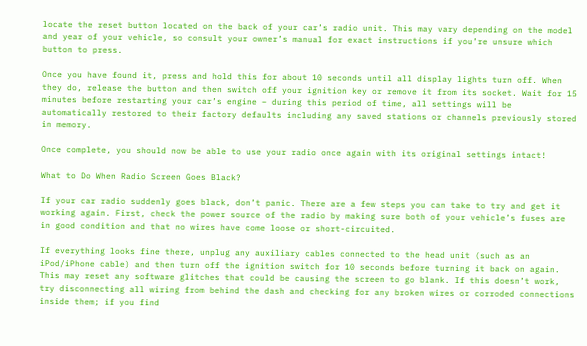locate the reset button located on the back of your car’s radio unit. This may vary depending on the model and year of your vehicle, so consult your owner’s manual for exact instructions if you’re unsure which button to press.

Once you have found it, press and hold this for about 10 seconds until all display lights turn off. When they do, release the button and then switch off your ignition key or remove it from its socket. Wait for 15 minutes before restarting your car’s engine – during this period of time, all settings will be automatically restored to their factory defaults including any saved stations or channels previously stored in memory.

Once complete, you should now be able to use your radio once again with its original settings intact!

What to Do When Radio Screen Goes Black?

If your car radio suddenly goes black, don’t panic. There are a few steps you can take to try and get it working again. First, check the power source of the radio by making sure both of your vehicle’s fuses are in good condition and that no wires have come loose or short-circuited.

If everything looks fine there, unplug any auxiliary cables connected to the head unit (such as an iPod/iPhone cable) and then turn off the ignition switch for 10 seconds before turning it back on again. This may reset any software glitches that could be causing the screen to go blank. If this doesn’t work, try disconnecting all wiring from behind the dash and checking for any broken wires or corroded connections inside them; if you find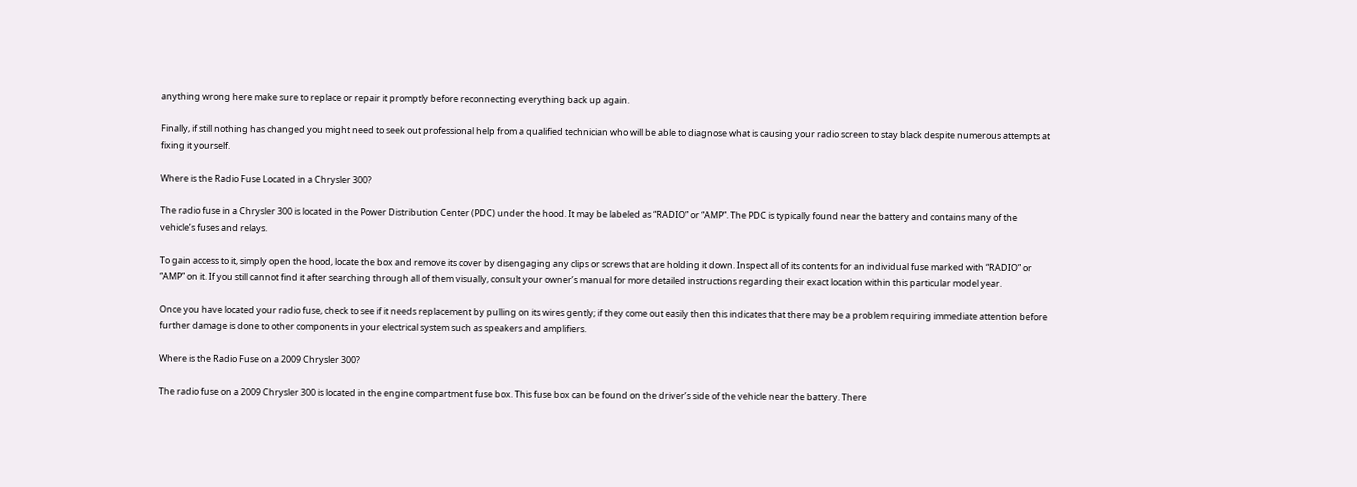anything wrong here make sure to replace or repair it promptly before reconnecting everything back up again.

Finally, if still nothing has changed you might need to seek out professional help from a qualified technician who will be able to diagnose what is causing your radio screen to stay black despite numerous attempts at fixing it yourself.

Where is the Radio Fuse Located in a Chrysler 300?

The radio fuse in a Chrysler 300 is located in the Power Distribution Center (PDC) under the hood. It may be labeled as “RADIO” or “AMP”. The PDC is typically found near the battery and contains many of the vehicle’s fuses and relays.

To gain access to it, simply open the hood, locate the box and remove its cover by disengaging any clips or screws that are holding it down. Inspect all of its contents for an individual fuse marked with “RADIO” or “AMP” on it. If you still cannot find it after searching through all of them visually, consult your owner’s manual for more detailed instructions regarding their exact location within this particular model year.

Once you have located your radio fuse, check to see if it needs replacement by pulling on its wires gently; if they come out easily then this indicates that there may be a problem requiring immediate attention before further damage is done to other components in your electrical system such as speakers and amplifiers.

Where is the Radio Fuse on a 2009 Chrysler 300?

The radio fuse on a 2009 Chrysler 300 is located in the engine compartment fuse box. This fuse box can be found on the driver’s side of the vehicle near the battery. There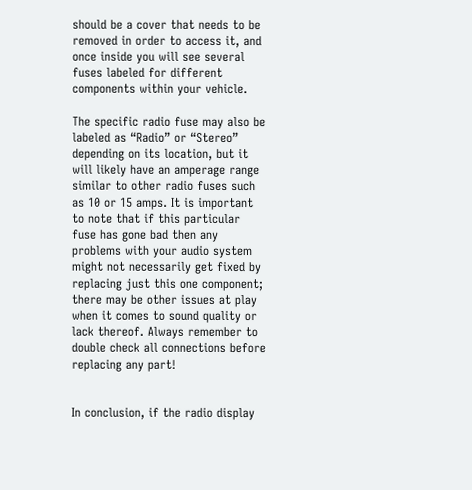should be a cover that needs to be removed in order to access it, and once inside you will see several fuses labeled for different components within your vehicle.

The specific radio fuse may also be labeled as “Radio” or “Stereo” depending on its location, but it will likely have an amperage range similar to other radio fuses such as 10 or 15 amps. It is important to note that if this particular fuse has gone bad then any problems with your audio system might not necessarily get fixed by replacing just this one component; there may be other issues at play when it comes to sound quality or lack thereof. Always remember to double check all connections before replacing any part!


In conclusion, if the radio display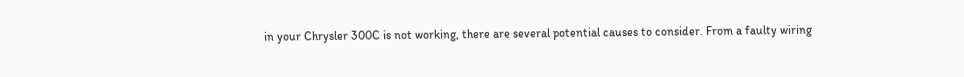in your Chrysler 300C is not working, there are several potential causes to consider. From a faulty wiring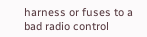harness or fuses to a bad radio control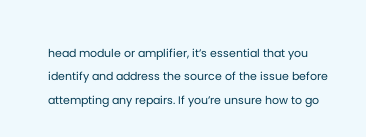head module or amplifier, it’s essential that you identify and address the source of the issue before attempting any repairs. If you’re unsure how to go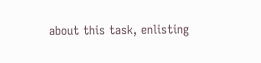about this task, enlisting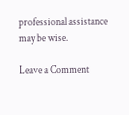professional assistance may be wise.

Leave a Comment